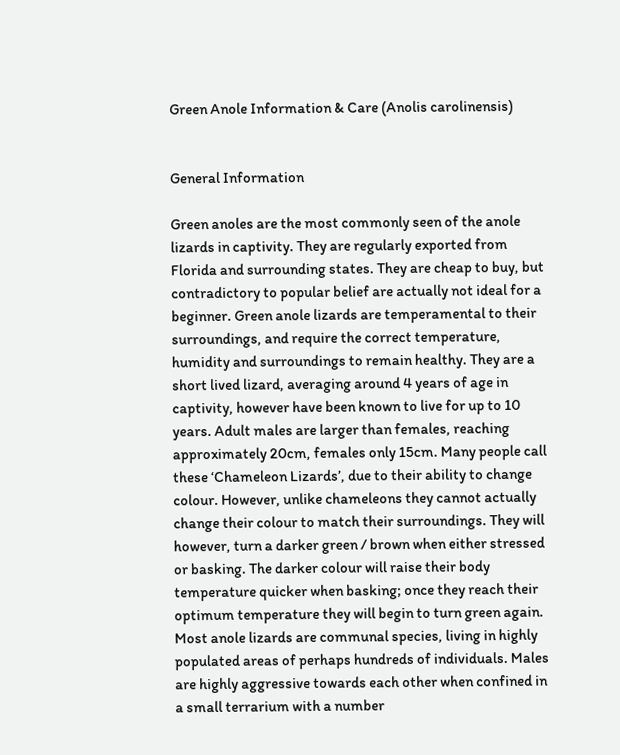Green Anole Information & Care (Anolis carolinensis)


General Information

Green anoles are the most commonly seen of the anole lizards in captivity. They are regularly exported from Florida and surrounding states. They are cheap to buy, but contradictory to popular belief are actually not ideal for a beginner. Green anole lizards are temperamental to their surroundings, and require the correct temperature, humidity and surroundings to remain healthy. They are a short lived lizard, averaging around 4 years of age in captivity, however have been known to live for up to 10 years. Adult males are larger than females, reaching approximately 20cm, females only 15cm. Many people call these ‘Chameleon Lizards’, due to their ability to change colour. However, unlike chameleons they cannot actually change their colour to match their surroundings. They will however, turn a darker green / brown when either stressed or basking. The darker colour will raise their body temperature quicker when basking; once they reach their optimum temperature they will begin to turn green again. Most anole lizards are communal species, living in highly populated areas of perhaps hundreds of individuals. Males are highly aggressive towards each other when confined in a small terrarium with a number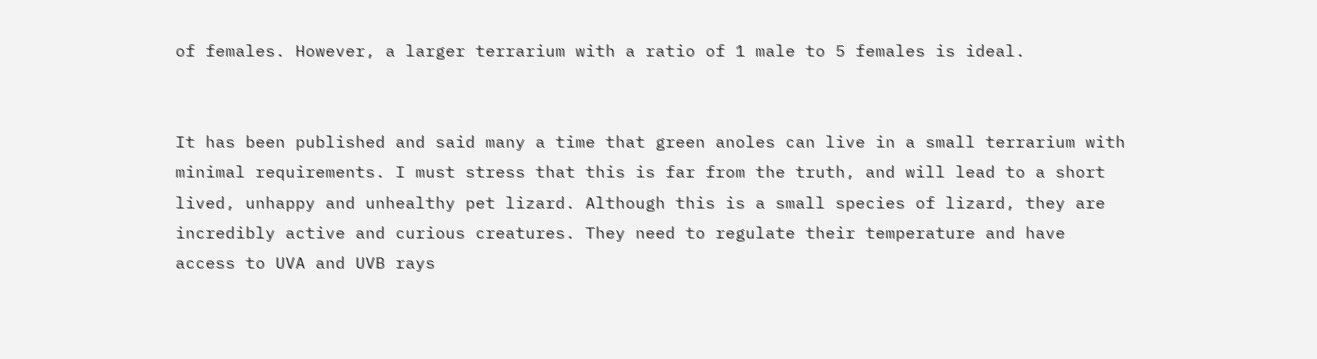of females. However, a larger terrarium with a ratio of 1 male to 5 females is ideal.


It has been published and said many a time that green anoles can live in a small terrarium with minimal requirements. I must stress that this is far from the truth, and will lead to a short lived, unhappy and unhealthy pet lizard. Although this is a small species of lizard, they are incredibly active and curious creatures. They need to regulate their temperature and have access to UVA and UVB rays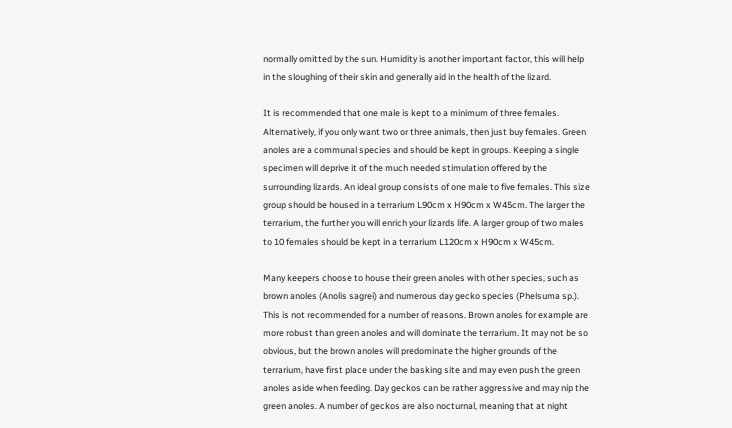normally omitted by the sun. Humidity is another important factor, this will help in the sloughing of their skin and generally aid in the health of the lizard.

It is recommended that one male is kept to a minimum of three females. Alternatively, if you only want two or three animals, then just buy females. Green anoles are a communal species and should be kept in groups. Keeping a single specimen will deprive it of the much needed stimulation offered by the surrounding lizards. An ideal group consists of one male to five females. This size group should be housed in a terrarium L90cm x H90cm x W45cm. The larger the terrarium, the further you will enrich your lizards life. A larger group of two males to 10 females should be kept in a terrarium L120cm x H90cm x W45cm.

Many keepers choose to house their green anoles with other species, such as brown anoles (Anolis sagrei) and numerous day gecko species (Phelsuma sp.). This is not recommended for a number of reasons. Brown anoles for example are more robust than green anoles and will dominate the terrarium. It may not be so obvious, but the brown anoles will predominate the higher grounds of the terrarium, have first place under the basking site and may even push the green anoles aside when feeding. Day geckos can be rather aggressive and may nip the green anoles. A number of geckos are also nocturnal, meaning that at night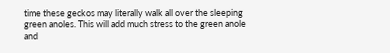time these geckos may literally walk all over the sleeping green anoles. This will add much stress to the green anole and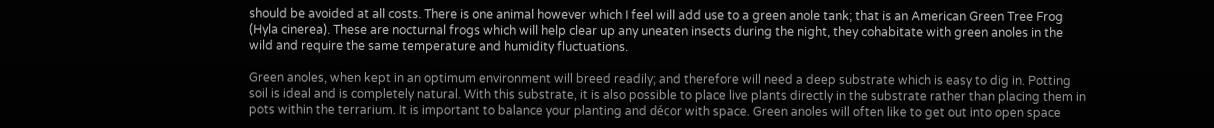should be avoided at all costs. There is one animal however which I feel will add use to a green anole tank; that is an American Green Tree Frog (Hyla cinerea). These are nocturnal frogs which will help clear up any uneaten insects during the night, they cohabitate with green anoles in the wild and require the same temperature and humidity fluctuations.

Green anoles, when kept in an optimum environment will breed readily; and therefore will need a deep substrate which is easy to dig in. Potting soil is ideal and is completely natural. With this substrate, it is also possible to place live plants directly in the substrate rather than placing them in pots within the terrarium. It is important to balance your planting and décor with space. Green anoles will often like to get out into open space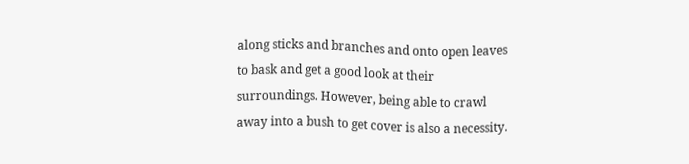along sticks and branches and onto open leaves to bask and get a good look at their surroundings. However, being able to crawl away into a bush to get cover is also a necessity.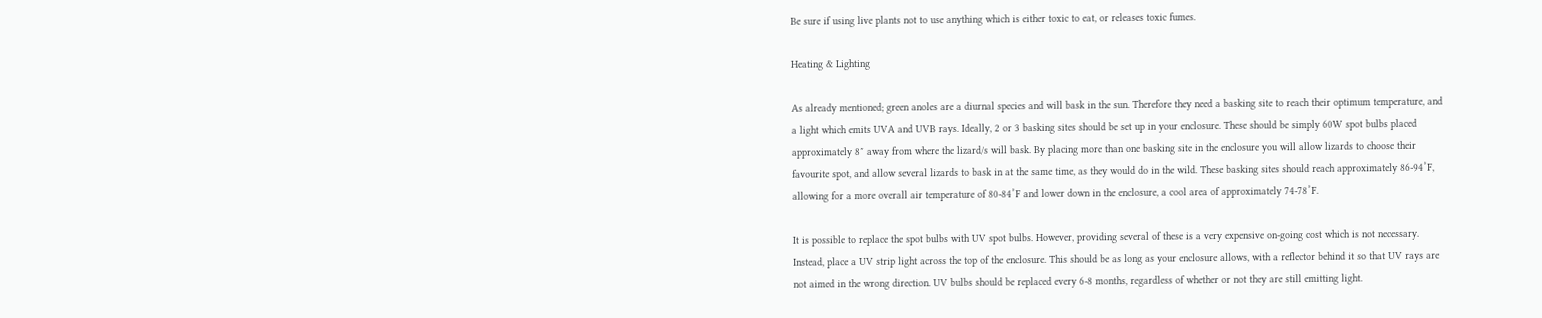Be sure if using live plants not to use anything which is either toxic to eat, or releases toxic fumes.

Heating & Lighting

As already mentioned; green anoles are a diurnal species and will bask in the sun. Therefore they need a basking site to reach their optimum temperature, and a light which emits UVA and UVB rays. Ideally, 2 or 3 basking sites should be set up in your enclosure. These should be simply 60W spot bulbs placed approximately 8″ away from where the lizard/s will bask. By placing more than one basking site in the enclosure you will allow lizards to choose their favourite spot, and allow several lizards to bask in at the same time, as they would do in the wild. These basking sites should reach approximately 86-94˚F, allowing for a more overall air temperature of 80-84˚F and lower down in the enclosure, a cool area of approximately 74-78˚F.

It is possible to replace the spot bulbs with UV spot bulbs. However, providing several of these is a very expensive on-going cost which is not necessary. Instead, place a UV strip light across the top of the enclosure. This should be as long as your enclosure allows, with a reflector behind it so that UV rays are not aimed in the wrong direction. UV bulbs should be replaced every 6-8 months, regardless of whether or not they are still emitting light.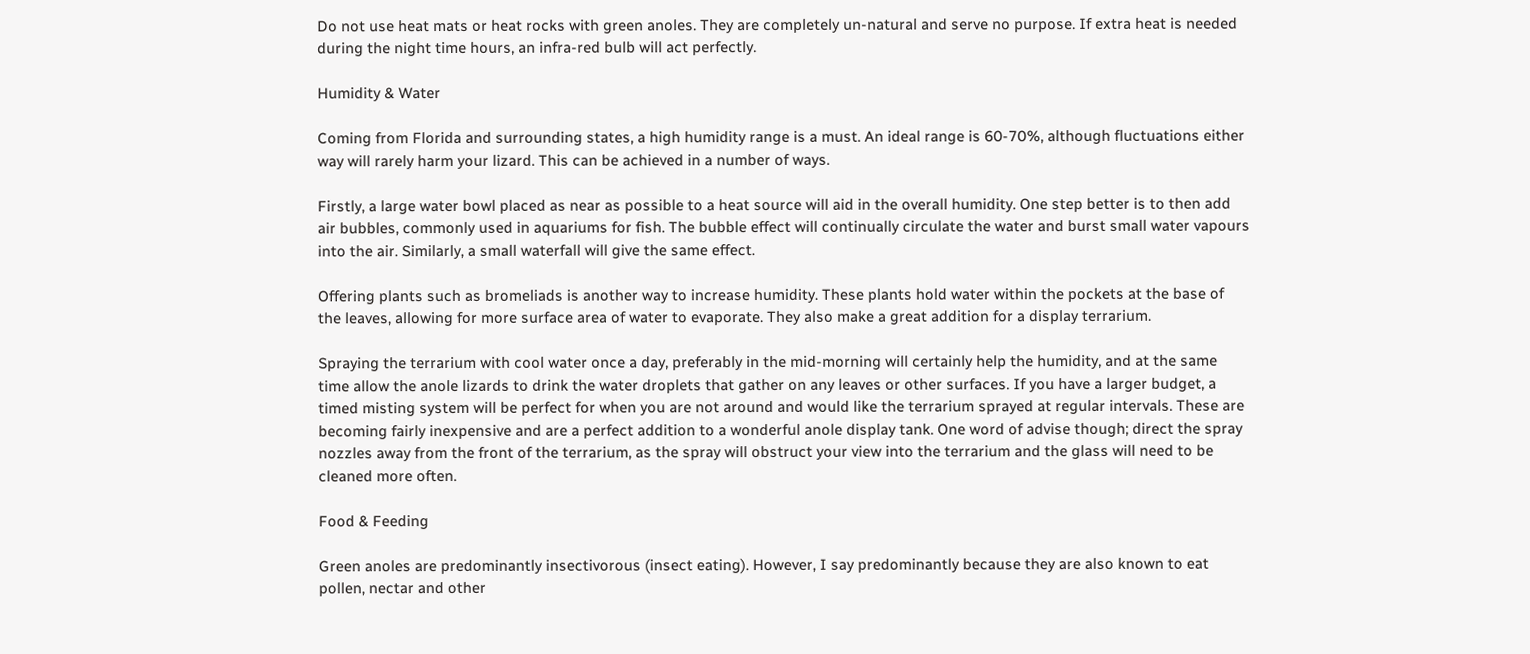Do not use heat mats or heat rocks with green anoles. They are completely un-natural and serve no purpose. If extra heat is needed during the night time hours, an infra-red bulb will act perfectly.

Humidity & Water

Coming from Florida and surrounding states, a high humidity range is a must. An ideal range is 60-70%, although fluctuations either way will rarely harm your lizard. This can be achieved in a number of ways.

Firstly, a large water bowl placed as near as possible to a heat source will aid in the overall humidity. One step better is to then add air bubbles, commonly used in aquariums for fish. The bubble effect will continually circulate the water and burst small water vapours into the air. Similarly, a small waterfall will give the same effect.

Offering plants such as bromeliads is another way to increase humidity. These plants hold water within the pockets at the base of the leaves, allowing for more surface area of water to evaporate. They also make a great addition for a display terrarium.

Spraying the terrarium with cool water once a day, preferably in the mid-morning will certainly help the humidity, and at the same time allow the anole lizards to drink the water droplets that gather on any leaves or other surfaces. If you have a larger budget, a timed misting system will be perfect for when you are not around and would like the terrarium sprayed at regular intervals. These are becoming fairly inexpensive and are a perfect addition to a wonderful anole display tank. One word of advise though; direct the spray nozzles away from the front of the terrarium, as the spray will obstruct your view into the terrarium and the glass will need to be cleaned more often.

Food & Feeding

Green anoles are predominantly insectivorous (insect eating). However, I say predominantly because they are also known to eat pollen, nectar and other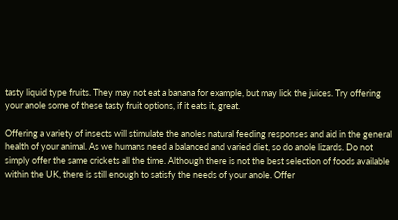tasty liquid type fruits. They may not eat a banana for example, but may lick the juices. Try offering your anole some of these tasty fruit options, if it eats it, great.

Offering a variety of insects will stimulate the anoles natural feeding responses and aid in the general health of your animal. As we humans need a balanced and varied diet, so do anole lizards. Do not simply offer the same crickets all the time. Although there is not the best selection of foods available within the UK, there is still enough to satisfy the needs of your anole. Offer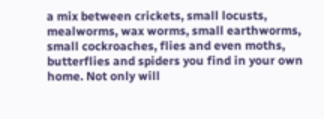a mix between crickets, small locusts, mealworms, wax worms, small earthworms, small cockroaches, flies and even moths, butterflies and spiders you find in your own home. Not only will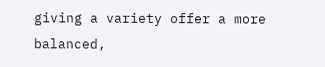giving a variety offer a more balanced,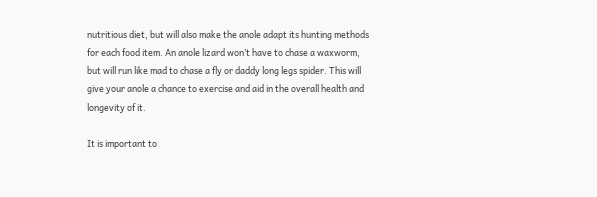nutritious diet, but will also make the anole adapt its hunting methods for each food item. An anole lizard won’t have to chase a waxworm, but will run like mad to chase a fly or daddy long legs spider. This will give your anole a chance to exercise and aid in the overall health and longevity of it.

It is important to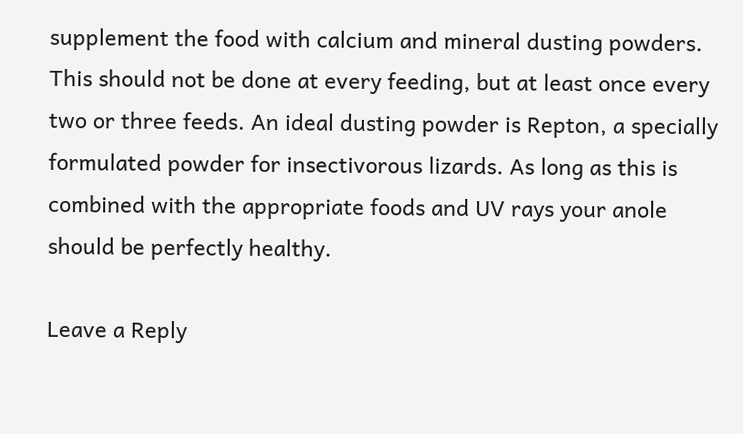supplement the food with calcium and mineral dusting powders. This should not be done at every feeding, but at least once every two or three feeds. An ideal dusting powder is Repton, a specially formulated powder for insectivorous lizards. As long as this is combined with the appropriate foods and UV rays your anole should be perfectly healthy.

Leave a Reply